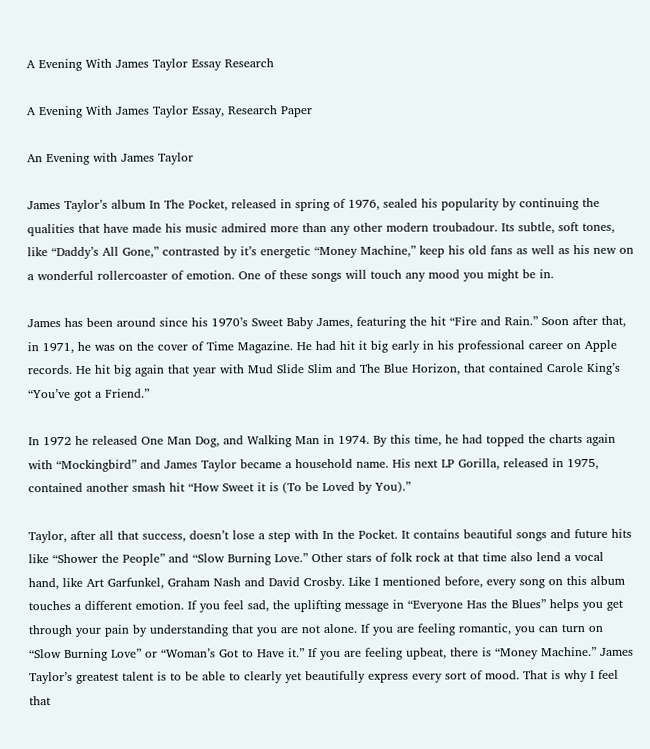A Evening With James Taylor Essay Research

A Evening With James Taylor Essay, Research Paper

An Evening with James Taylor

James Taylor’s album In The Pocket, released in spring of 1976, sealed his popularity by continuing the qualities that have made his music admired more than any other modern troubadour. Its subtle, soft tones, like “Daddy’s All Gone,” contrasted by it’s energetic “Money Machine,” keep his old fans as well as his new on a wonderful rollercoaster of emotion. One of these songs will touch any mood you might be in.

James has been around since his 1970’s Sweet Baby James, featuring the hit “Fire and Rain.” Soon after that, in 1971, he was on the cover of Time Magazine. He had hit it big early in his professional career on Apple records. He hit big again that year with Mud Slide Slim and The Blue Horizon, that contained Carole King’s “You’ve got a Friend.”

In 1972 he released One Man Dog, and Walking Man in 1974. By this time, he had topped the charts again with “Mockingbird” and James Taylor became a household name. His next LP Gorilla, released in 1975, contained another smash hit “How Sweet it is (To be Loved by You).”

Taylor, after all that success, doesn’t lose a step with In the Pocket. It contains beautiful songs and future hits like “Shower the People” and “Slow Burning Love.” Other stars of folk rock at that time also lend a vocal hand, like Art Garfunkel, Graham Nash and David Crosby. Like I mentioned before, every song on this album touches a different emotion. If you feel sad, the uplifting message in “Everyone Has the Blues” helps you get through your pain by understanding that you are not alone. If you are feeling romantic, you can turn on “Slow Burning Love” or “Woman’s Got to Have it.” If you are feeling upbeat, there is “Money Machine.” James Taylor’s greatest talent is to be able to clearly yet beautifully express every sort of mood. That is why I feel that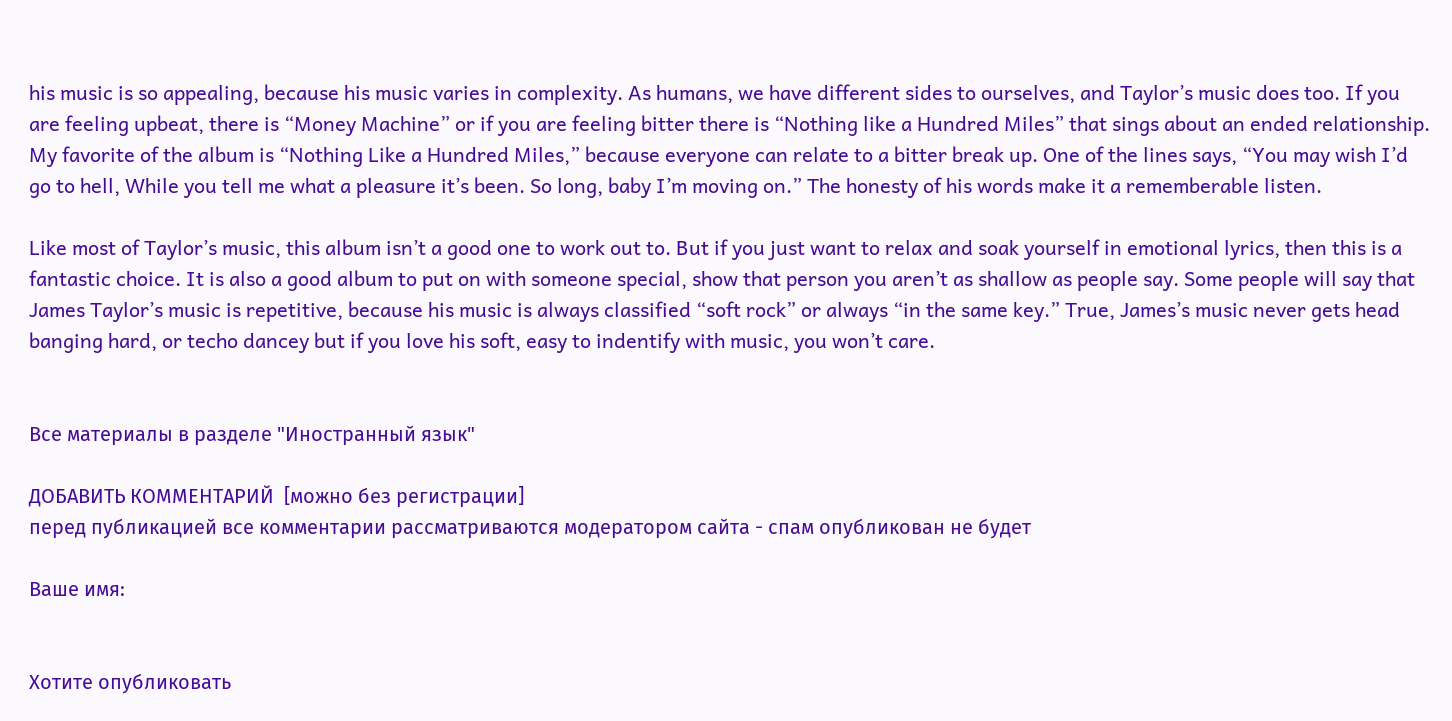his music is so appealing, because his music varies in complexity. As humans, we have different sides to ourselves, and Taylor’s music does too. If you are feeling upbeat, there is “Money Machine” or if you are feeling bitter there is “Nothing like a Hundred Miles” that sings about an ended relationship. My favorite of the album is “Nothing Like a Hundred Miles,” because everyone can relate to a bitter break up. One of the lines says, “You may wish I’d go to hell, While you tell me what a pleasure it’s been. So long, baby I’m moving on.” The honesty of his words make it a rememberable listen.

Like most of Taylor’s music, this album isn’t a good one to work out to. But if you just want to relax and soak yourself in emotional lyrics, then this is a fantastic choice. It is also a good album to put on with someone special, show that person you aren’t as shallow as people say. Some people will say that James Taylor’s music is repetitive, because his music is always classified “soft rock” or always “in the same key.” True, James’s music never gets head banging hard, or techo dancey but if you love his soft, easy to indentify with music, you won’t care.


Все материалы в разделе "Иностранный язык"

ДОБАВИТЬ КОММЕНТАРИЙ  [можно без регистрации]
перед публикацией все комментарии рассматриваются модератором сайта - спам опубликован не будет

Ваше имя:


Хотите опубликовать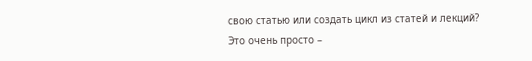свою статью или создать цикл из статей и лекций?
Это очень просто –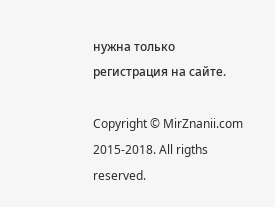нужна только регистрация на сайте.

Copyright © MirZnanii.com 2015-2018. All rigths reserved.